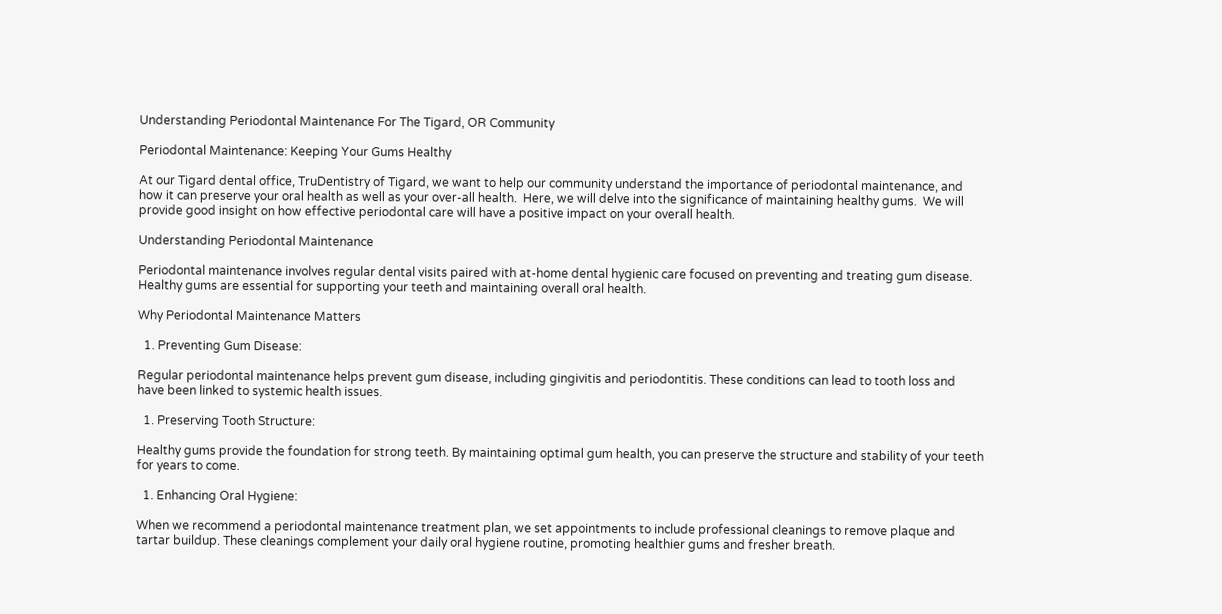Understanding Periodontal Maintenance For The Tigard, OR Community

Periodontal Maintenance: Keeping Your Gums Healthy

At our Tigard dental office, TruDentistry of Tigard, we want to help our community understand the importance of periodontal maintenance, and how it can preserve your oral health as well as your over-all health.  Here, we will delve into the significance of maintaining healthy gums.  We will provide good insight on how effective periodontal care will have a positive impact on your overall health.

Understanding Periodontal Maintenance

Periodontal maintenance involves regular dental visits paired with at-home dental hygienic care focused on preventing and treating gum disease. Healthy gums are essential for supporting your teeth and maintaining overall oral health.

Why Periodontal Maintenance Matters

  1. Preventing Gum Disease:

Regular periodontal maintenance helps prevent gum disease, including gingivitis and periodontitis. These conditions can lead to tooth loss and have been linked to systemic health issues.

  1. Preserving Tooth Structure:

Healthy gums provide the foundation for strong teeth. By maintaining optimal gum health, you can preserve the structure and stability of your teeth for years to come.

  1. Enhancing Oral Hygiene:

When we recommend a periodontal maintenance treatment plan, we set appointments to include professional cleanings to remove plaque and tartar buildup. These cleanings complement your daily oral hygiene routine, promoting healthier gums and fresher breath.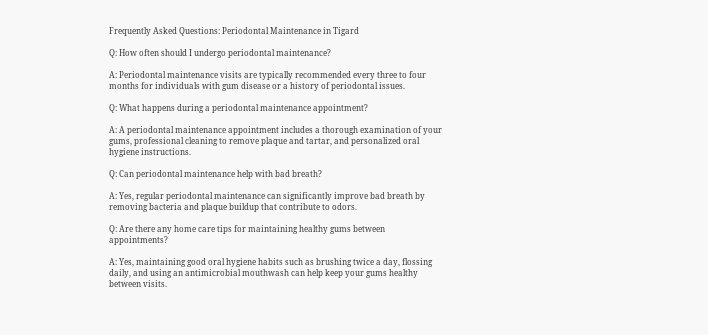Frequently Asked Questions: Periodontal Maintenance in Tigard

Q: How often should I undergo periodontal maintenance?

A: Periodontal maintenance visits are typically recommended every three to four months for individuals with gum disease or a history of periodontal issues.

Q: What happens during a periodontal maintenance appointment?

A: A periodontal maintenance appointment includes a thorough examination of your gums, professional cleaning to remove plaque and tartar, and personalized oral hygiene instructions.

Q: Can periodontal maintenance help with bad breath?

A: Yes, regular periodontal maintenance can significantly improve bad breath by removing bacteria and plaque buildup that contribute to odors.

Q: Are there any home care tips for maintaining healthy gums between appointments?

A: Yes, maintaining good oral hygiene habits such as brushing twice a day, flossing daily, and using an antimicrobial mouthwash can help keep your gums healthy between visits.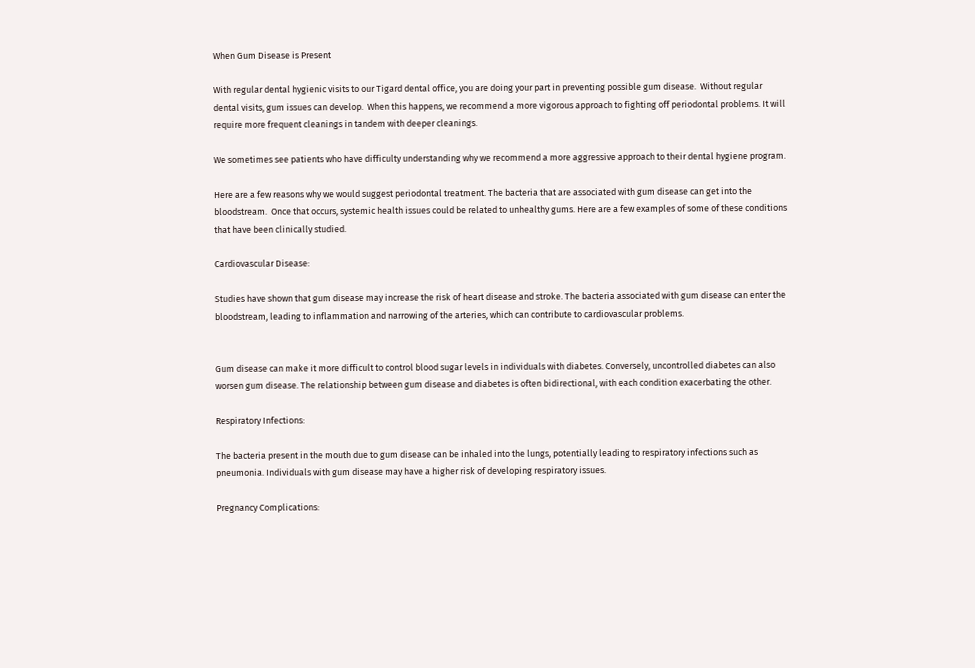When Gum Disease is Present

With regular dental hygienic visits to our Tigard dental office, you are doing your part in preventing possible gum disease.  Without regular dental visits, gum issues can develop.  When this happens, we recommend a more vigorous approach to fighting off periodontal problems. It will require more frequent cleanings in tandem with deeper cleanings.

We sometimes see patients who have difficulty understanding why we recommend a more aggressive approach to their dental hygiene program.

Here are a few reasons why we would suggest periodontal treatment. The bacteria that are associated with gum disease can get into the bloodstream.  Once that occurs, systemic health issues could be related to unhealthy gums. Here are a few examples of some of these conditions that have been clinically studied.

Cardiovascular Disease:

Studies have shown that gum disease may increase the risk of heart disease and stroke. The bacteria associated with gum disease can enter the bloodstream, leading to inflammation and narrowing of the arteries, which can contribute to cardiovascular problems.


Gum disease can make it more difficult to control blood sugar levels in individuals with diabetes. Conversely, uncontrolled diabetes can also worsen gum disease. The relationship between gum disease and diabetes is often bidirectional, with each condition exacerbating the other.

Respiratory Infections:

The bacteria present in the mouth due to gum disease can be inhaled into the lungs, potentially leading to respiratory infections such as pneumonia. Individuals with gum disease may have a higher risk of developing respiratory issues.

Pregnancy Complications: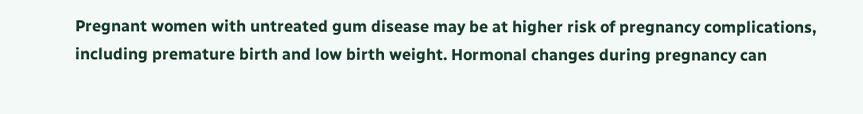Pregnant women with untreated gum disease may be at higher risk of pregnancy complications, including premature birth and low birth weight. Hormonal changes during pregnancy can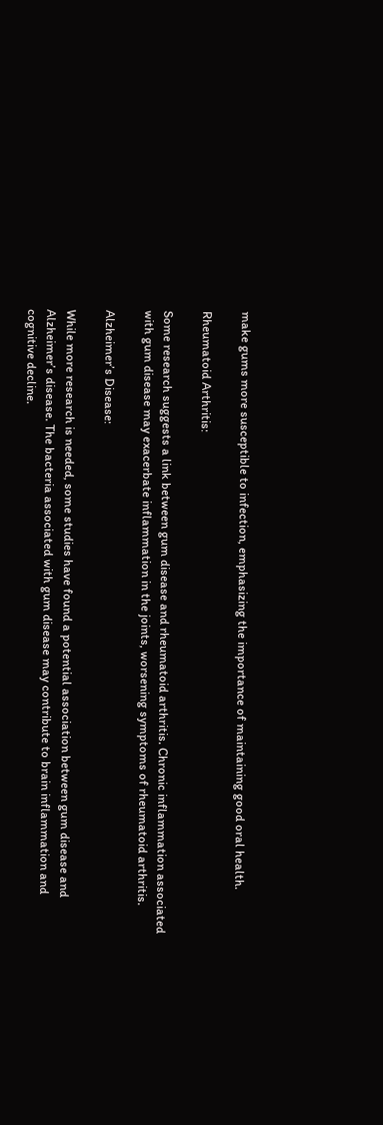make gums more susceptible to infection, emphasizing the importance of maintaining good oral health.

Rheumatoid Arthritis:

Some research suggests a link between gum disease and rheumatoid arthritis. Chronic inflammation associated with gum disease may exacerbate inflammation in the joints, worsening symptoms of rheumatoid arthritis.

Alzheimer’s Disease:

While more research is needed, some studies have found a potential association between gum disease and Alzheimer’s disease. The bacteria associated with gum disease may contribute to brain inflammation and cognitive decline.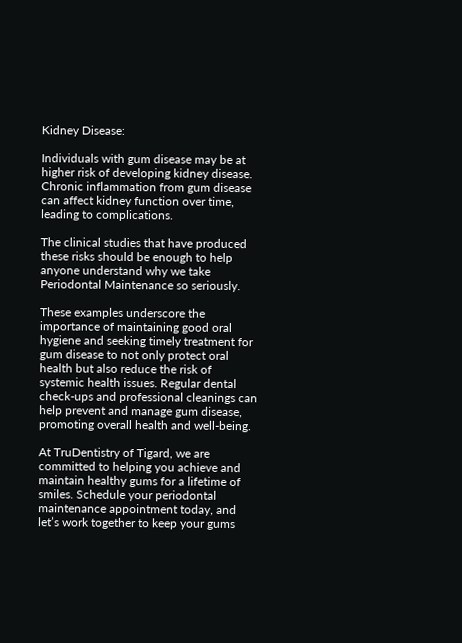Kidney Disease:

Individuals with gum disease may be at higher risk of developing kidney disease. Chronic inflammation from gum disease can affect kidney function over time, leading to complications.

The clinical studies that have produced these risks should be enough to help anyone understand why we take Periodontal Maintenance so seriously.

These examples underscore the importance of maintaining good oral hygiene and seeking timely treatment for gum disease to not only protect oral health but also reduce the risk of systemic health issues. Regular dental check-ups and professional cleanings can help prevent and manage gum disease, promoting overall health and well-being.

At TruDentistry of Tigard, we are committed to helping you achieve and maintain healthy gums for a lifetime of smiles. Schedule your periodontal maintenance appointment today, and let’s work together to keep your gums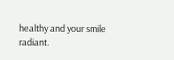healthy and your smile radiant.